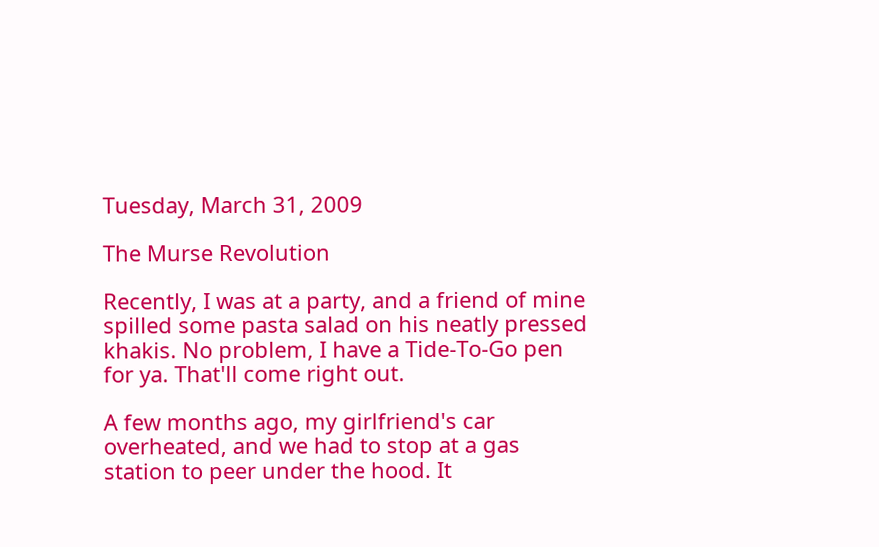Tuesday, March 31, 2009

The Murse Revolution

Recently, I was at a party, and a friend of mine spilled some pasta salad on his neatly pressed khakis. No problem, I have a Tide-To-Go pen for ya. That'll come right out.

A few months ago, my girlfriend's car overheated, and we had to stop at a gas station to peer under the hood. It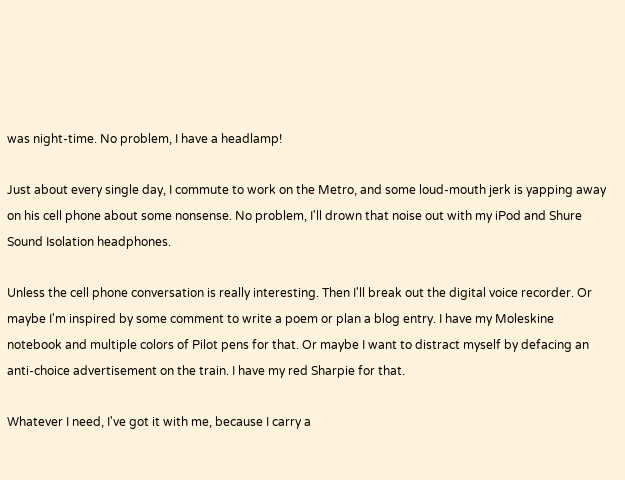was night-time. No problem, I have a headlamp!

Just about every single day, I commute to work on the Metro, and some loud-mouth jerk is yapping away on his cell phone about some nonsense. No problem, I'll drown that noise out with my iPod and Shure Sound Isolation headphones.

Unless the cell phone conversation is really interesting. Then I'll break out the digital voice recorder. Or maybe I'm inspired by some comment to write a poem or plan a blog entry. I have my Moleskine notebook and multiple colors of Pilot pens for that. Or maybe I want to distract myself by defacing an anti-choice advertisement on the train. I have my red Sharpie for that.

Whatever I need, I've got it with me, because I carry a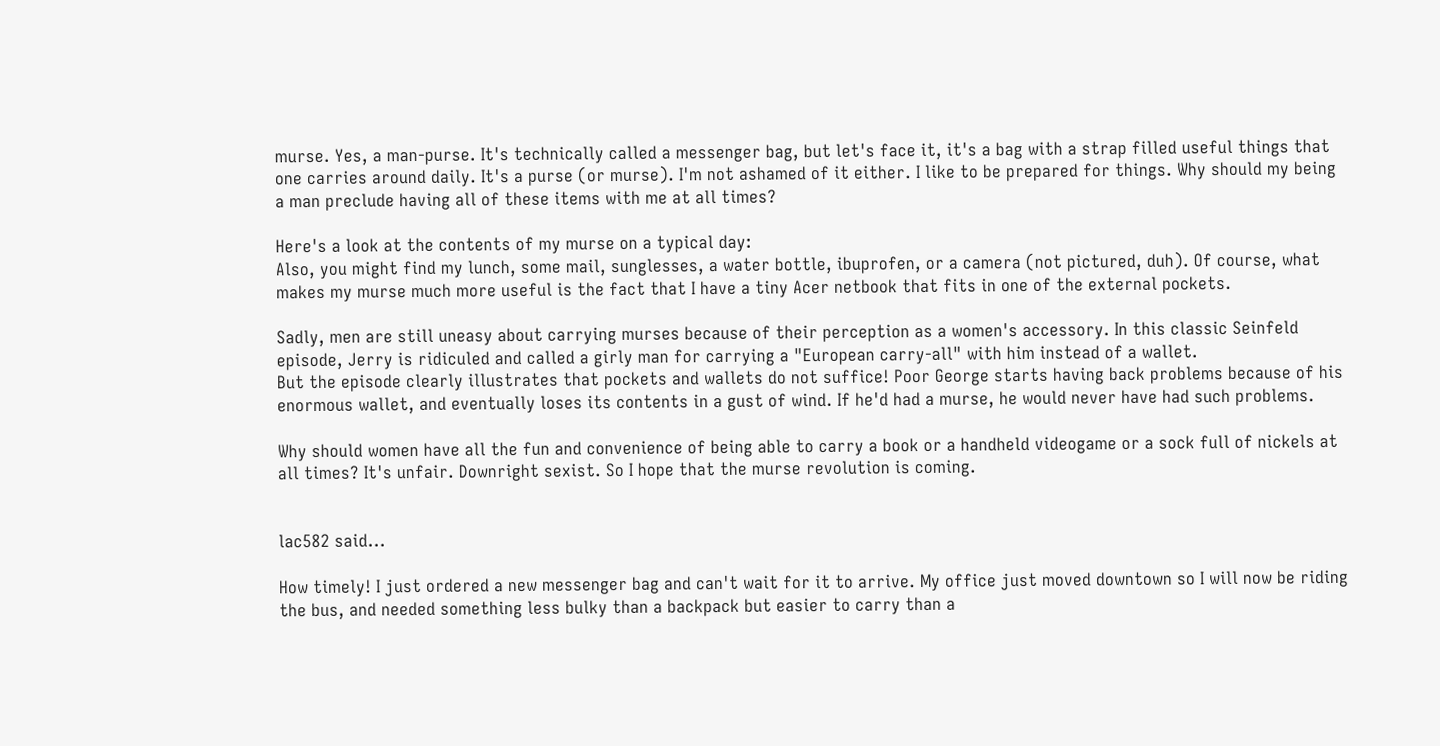murse. Yes, a man-purse. It's technically called a messenger bag, but let's face it, it's a bag with a strap filled useful things that one carries around daily. It's a purse (or murse). I'm not ashamed of it either. I like to be prepared for things. Why should my being a man preclude having all of these items with me at all times?

Here's a look at the contents of my murse on a typical day:
Also, you might find my lunch, some mail, sunglesses, a water bottle, ibuprofen, or a camera (not pictured, duh). Of course, what makes my murse much more useful is the fact that I have a tiny Acer netbook that fits in one of the external pockets.

Sadly, men are still uneasy about carrying murses because of their perception as a women's accessory. In this classic Seinfeld episode, Jerry is ridiculed and called a girly man for carrying a "European carry-all" with him instead of a wallet.
But the episode clearly illustrates that pockets and wallets do not suffice! Poor George starts having back problems because of his enormous wallet, and eventually loses its contents in a gust of wind. If he'd had a murse, he would never have had such problems.

Why should women have all the fun and convenience of being able to carry a book or a handheld videogame or a sock full of nickels at all times? It's unfair. Downright sexist. So I hope that the murse revolution is coming.


lac582 said...

How timely! I just ordered a new messenger bag and can't wait for it to arrive. My office just moved downtown so I will now be riding the bus, and needed something less bulky than a backpack but easier to carry than a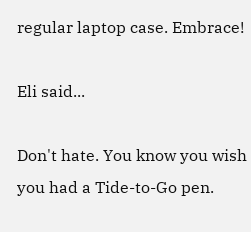regular laptop case. Embrace!

Eli said...

Don't hate. You know you wish you had a Tide-to-Go pen.